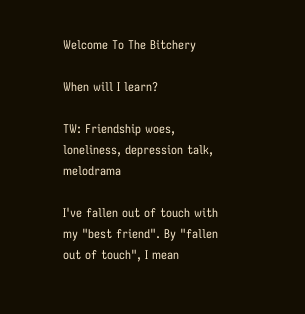Welcome To The Bitchery

When will I learn?

TW: Friendship woes, loneliness, depression talk, melodrama

I've fallen out of touch with my "best friend". By "fallen out of touch", I mean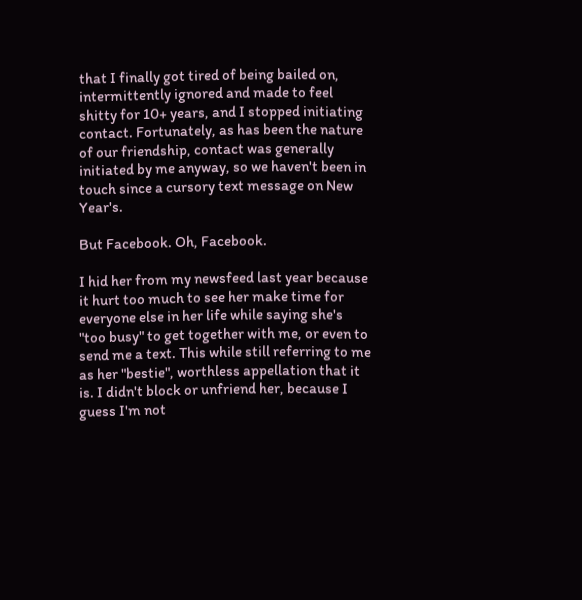that I finally got tired of being bailed on, intermittently ignored and made to feel shitty for 10+ years, and I stopped initiating contact. Fortunately, as has been the nature of our friendship, contact was generally initiated by me anyway, so we haven't been in touch since a cursory text message on New Year's.

But Facebook. Oh, Facebook.

I hid her from my newsfeed last year because it hurt too much to see her make time for everyone else in her life while saying she's "too busy" to get together with me, or even to send me a text. This while still referring to me as her "bestie", worthless appellation that it is. I didn't block or unfriend her, because I guess I'm not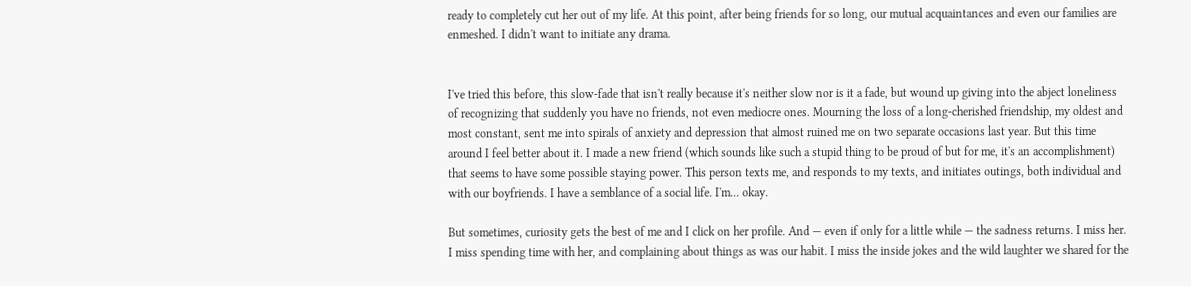ready to completely cut her out of my life. At this point, after being friends for so long, our mutual acquaintances and even our families are enmeshed. I didn't want to initiate any drama.


I've tried this before, this slow-fade that isn't really because it's neither slow nor is it a fade, but wound up giving into the abject loneliness of recognizing that suddenly you have no friends, not even mediocre ones. Mourning the loss of a long-cherished friendship, my oldest and most constant, sent me into spirals of anxiety and depression that almost ruined me on two separate occasions last year. But this time around I feel better about it. I made a new friend (which sounds like such a stupid thing to be proud of but for me, it's an accomplishment) that seems to have some possible staying power. This person texts me, and responds to my texts, and initiates outings, both individual and with our boyfriends. I have a semblance of a social life. I'm... okay.

But sometimes, curiosity gets the best of me and I click on her profile. And — even if only for a little while — the sadness returns. I miss her. I miss spending time with her, and complaining about things as was our habit. I miss the inside jokes and the wild laughter we shared for the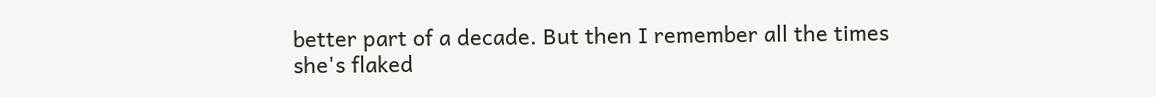better part of a decade. But then I remember all the times she's flaked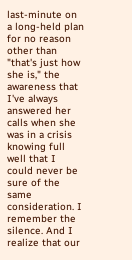last-minute on a long-held plan for no reason other than "that's just how she is," the awareness that I've always answered her calls when she was in a crisis knowing full well that I could never be sure of the same consideration. I remember the silence. And I realize that our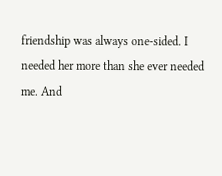friendship was always one-sided. I needed her more than she ever needed me. And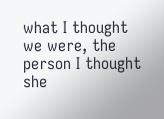what I thought we were, the person I thought she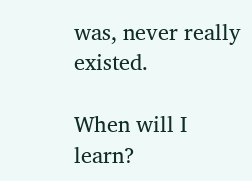was, never really existed.

When will I learn?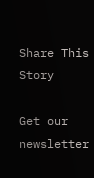Share This Story

Get our newsletter